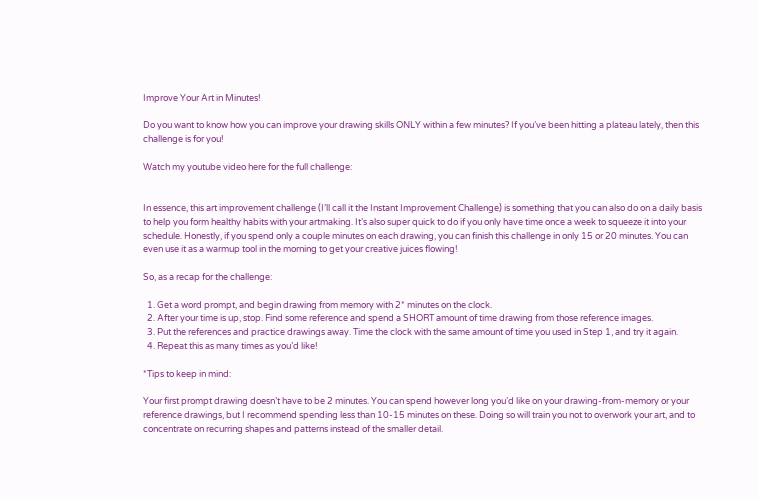Improve Your Art in Minutes!

Do you want to know how you can improve your drawing skills ONLY within a few minutes? If you’ve been hitting a plateau lately, then this challenge is for you!

Watch my youtube video here for the full challenge:


In essence, this art improvement challenge (I’ll call it the Instant Improvement Challenge) is something that you can also do on a daily basis to help you form healthy habits with your artmaking. It’s also super quick to do if you only have time once a week to squeeze it into your schedule. Honestly, if you spend only a couple minutes on each drawing, you can finish this challenge in only 15 or 20 minutes. You can even use it as a warmup tool in the morning to get your creative juices flowing!

So, as a recap for the challenge:

  1. Get a word prompt, and begin drawing from memory with 2* minutes on the clock.
  2. After your time is up, stop. Find some reference and spend a SHORT amount of time drawing from those reference images.
  3. Put the references and practice drawings away. Time the clock with the same amount of time you used in Step 1, and try it again.
  4. Repeat this as many times as you’d like!

*Tips to keep in mind:

Your first prompt drawing doesn’t have to be 2 minutes. You can spend however long you’d like on your drawing-from-memory or your reference drawings, but I recommend spending less than 10-15 minutes on these. Doing so will train you not to overwork your art, and to concentrate on recurring shapes and patterns instead of the smaller detail.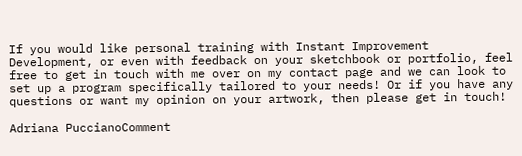If you would like personal training with Instant Improvement Development, or even with feedback on your sketchbook or portfolio, feel free to get in touch with me over on my contact page and we can look to set up a program specifically tailored to your needs! Or if you have any questions or want my opinion on your artwork, then please get in touch!

Adriana PuccianoComment